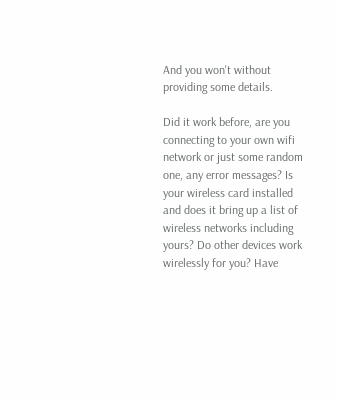And you won't without providing some details.

Did it work before, are you connecting to your own wifi network or just some random one, any error messages? Is your wireless card installed and does it bring up a list of wireless networks including yours? Do other devices work wirelessly for you? Have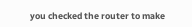you checked the router to make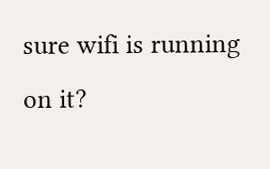sure wifi is running on it?